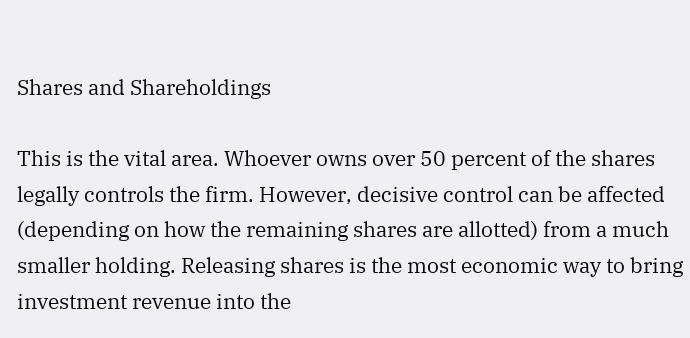Shares and Shareholdings

This is the vital area. Whoever owns over 50 percent of the shares legally controls the firm. However, decisive control can be affected (depending on how the remaining shares are allotted) from a much smaller holding. Releasing shares is the most economic way to bring investment revenue into the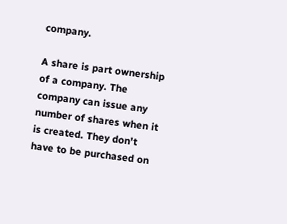company.

A share is part ownership of a company. The company can issue any number of shares when it is created. They don't have to be purchased on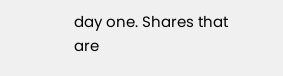day one. Shares that are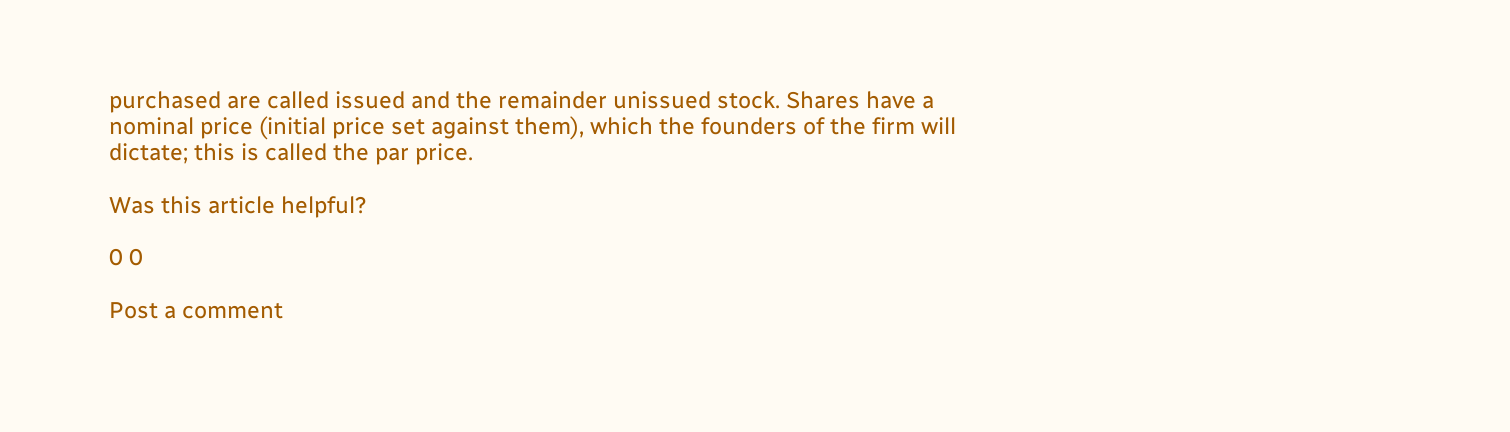purchased are called issued and the remainder unissued stock. Shares have a nominal price (initial price set against them), which the founders of the firm will dictate; this is called the par price.

Was this article helpful?

0 0

Post a comment